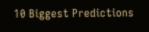10 Biggest Predictions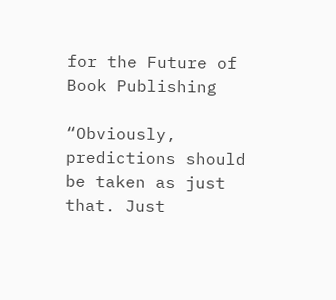for the Future of Book Publishing

“Obviously, predictions should be taken as just that. Just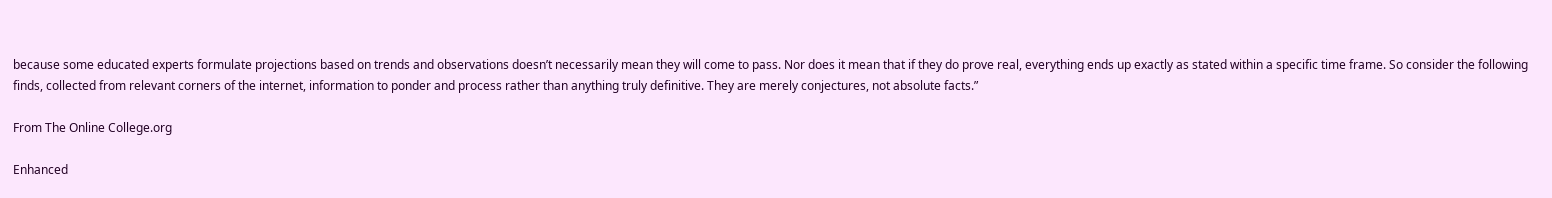because some educated experts formulate projections based on trends and observations doesn’t necessarily mean they will come to pass. Nor does it mean that if they do prove real, everything ends up exactly as stated within a specific time frame. So consider the following finds, collected from relevant corners of the internet, information to ponder and process rather than anything truly definitive. They are merely conjectures, not absolute facts.”

From The Online College.org

Enhanced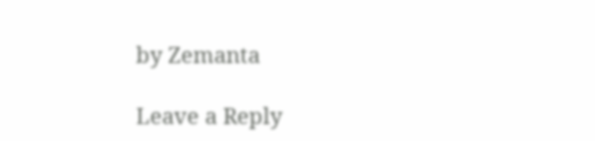by Zemanta

Leave a Reply